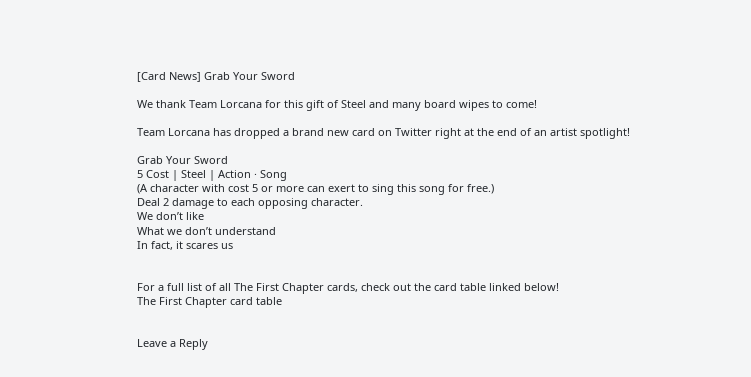[Card News] Grab Your Sword

We thank Team Lorcana for this gift of Steel and many board wipes to come!

Team Lorcana has dropped a brand new card on Twitter right at the end of an artist spotlight!

Grab Your Sword
5 Cost | Steel | Action · Song
(A character with cost 5 or more can exert to sing this song for free.)
Deal 2 damage to each opposing character.
We don’t like
What we don’t understand
In fact, it scares us


For a full list of all The First Chapter cards, check out the card table linked below!
The First Chapter card table


Leave a Reply